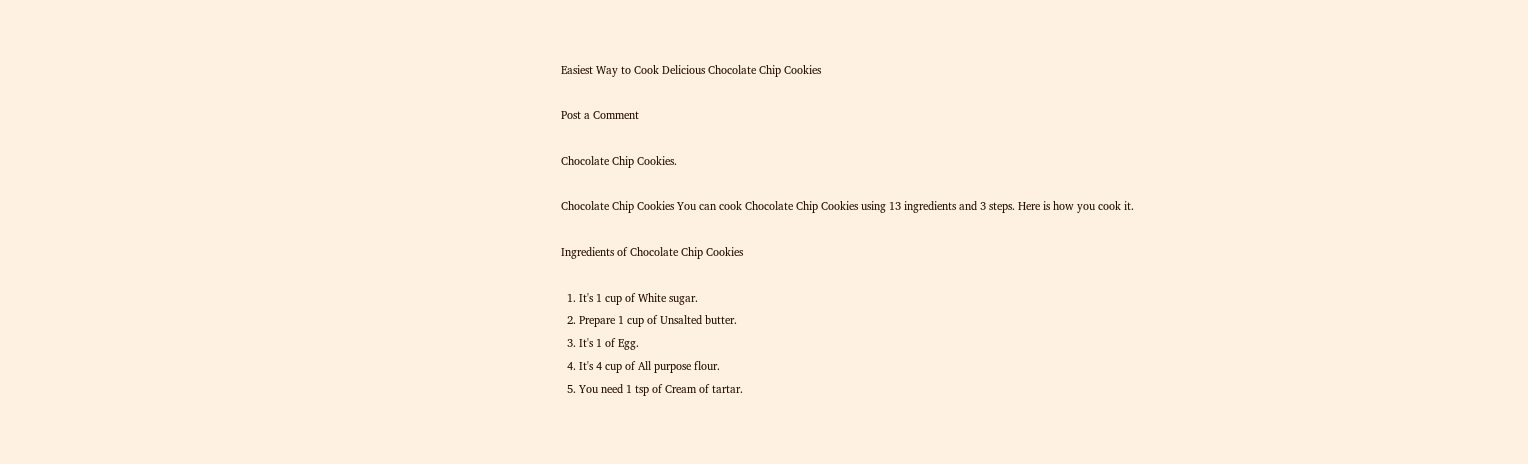Easiest Way to Cook Delicious Chocolate Chip Cookies

Post a Comment

Chocolate Chip Cookies.

Chocolate Chip Cookies You can cook Chocolate Chip Cookies using 13 ingredients and 3 steps. Here is how you cook it.

Ingredients of Chocolate Chip Cookies

  1. It's 1 cup of White sugar.
  2. Prepare 1 cup of Unsalted butter.
  3. It's 1 of Egg.
  4. It's 4 cup of All purpose flour.
  5. You need 1 tsp of Cream of tartar.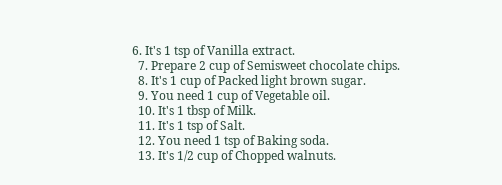6. It's 1 tsp of Vanilla extract.
  7. Prepare 2 cup of Semisweet chocolate chips.
  8. It's 1 cup of Packed light brown sugar.
  9. You need 1 cup of Vegetable oil.
  10. It's 1 tbsp of Milk.
  11. It's 1 tsp of Salt.
  12. You need 1 tsp of Baking soda.
  13. It's 1/2 cup of Chopped walnuts.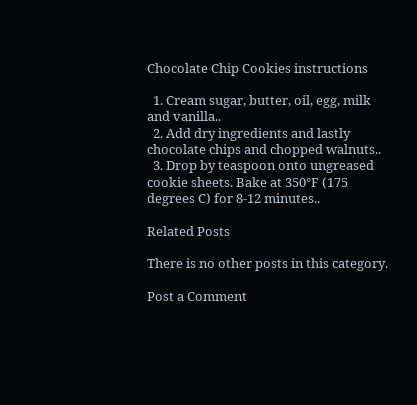Chocolate Chip Cookies instructions

  1. Cream sugar, butter, oil, egg, milk and vanilla..
  2. Add dry ingredients and lastly chocolate chips and chopped walnuts..
  3. Drop by teaspoon onto ungreased cookie sheets. Bake at 350°F (175 degrees C) for 8-12 minutes..

Related Posts

There is no other posts in this category.

Post a Comment